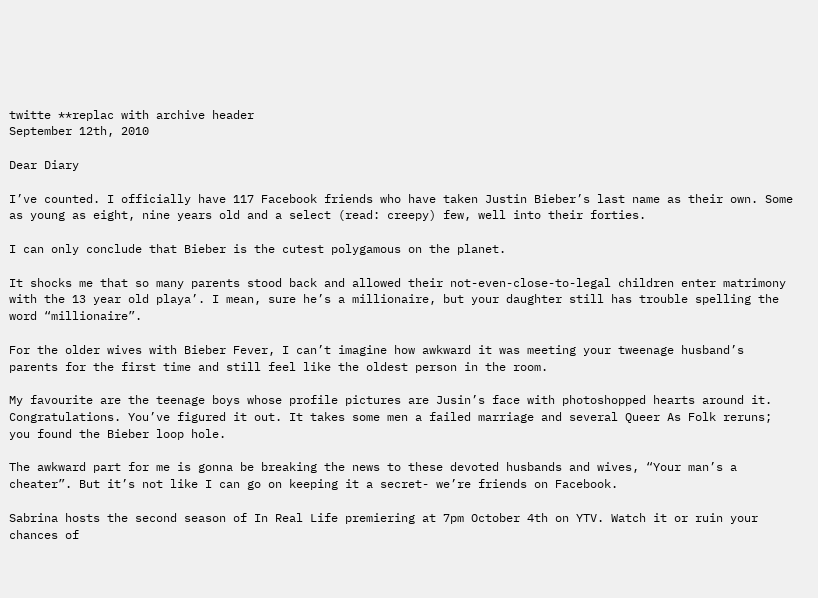twitte **replac with archive header
September 12th, 2010

Dear Diary

I’ve counted. I officially have 117 Facebook friends who have taken Justin Bieber’s last name as their own. Some as young as eight, nine years old and a select (read: creepy) few, well into their forties.

I can only conclude that Bieber is the cutest polygamous on the planet.

It shocks me that so many parents stood back and allowed their not-even-close-to-legal children enter matrimony with the 13 year old playa’. I mean, sure he’s a millionaire, but your daughter still has trouble spelling the word “millionaire”.

For the older wives with Bieber Fever, I can’t imagine how awkward it was meeting your tweenage husband’s parents for the first time and still feel like the oldest person in the room.

My favourite are the teenage boys whose profile pictures are Jusin’s face with photoshopped hearts around it. Congratulations. You’ve figured it out. It takes some men a failed marriage and several Queer As Folk reruns; you found the Bieber loop hole.

The awkward part for me is gonna be breaking the news to these devoted husbands and wives, “Your man’s a cheater”. But it’s not like I can go on keeping it a secret- we’re friends on Facebook.

Sabrina hosts the second season of In Real Life premiering at 7pm October 4th on YTV. Watch it or ruin your chances of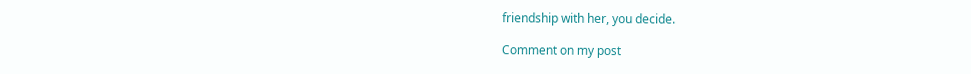friendship with her, you decide.

Comment on my post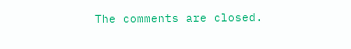The comments are closed.